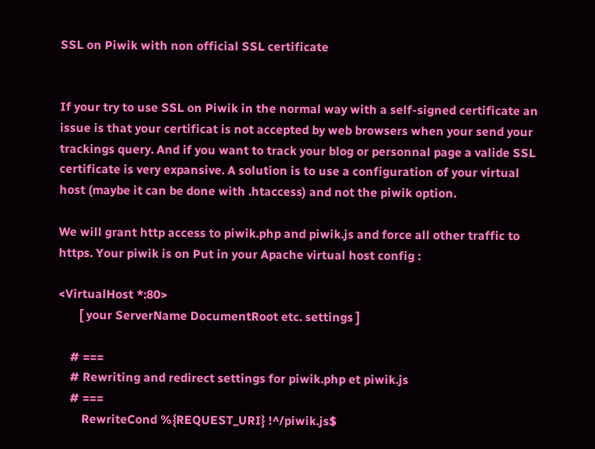SSL on Piwik with non official SSL certificate


If your try to use SSL on Piwik in the normal way with a self-signed certificate an issue is that your certificat is not accepted by web browsers when your send your trackings query. And if you want to track your blog or personnal page a valide SSL certificate is very expansive. A solution is to use a configuration of your virtual host (maybe it can be done with .htaccess) and not the piwik option.

We will grant http access to piwik.php and piwik.js and force all other traffic to https. Your piwik is on Put in your Apache virtual host config :

<VirtualHost *:80>
       [ your ServerName DocumentRoot etc. settings ]

    # ===
    # Rewriting and redirect settings for piwik.php et piwik.js
    # ===
        RewriteCond %{REQUEST_URI} !^/piwik.js$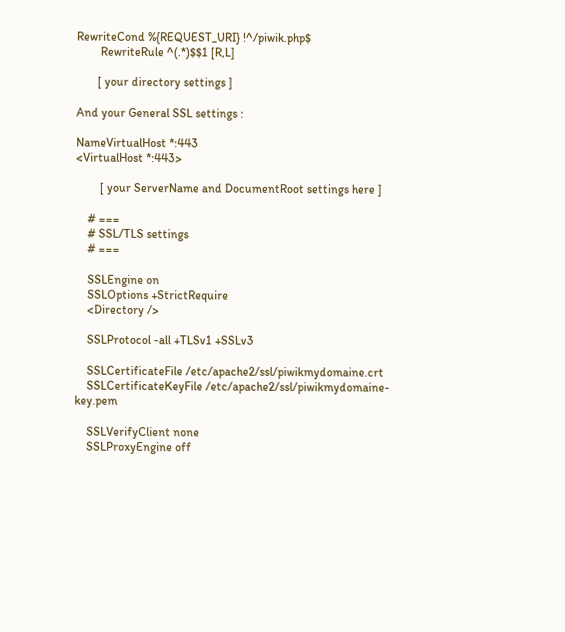RewriteCond %{REQUEST_URI} !^/piwik.php$
        RewriteRule ^(.*)$$1 [R,L]

       [ your directory settings ]

And your General SSL settings :

NameVirtualHost *:443
<VirtualHost *:443>

        [ your ServerName and DocumentRoot settings here ]

    # ===
    # SSL/TLS settings
    # ===

    SSLEngine on
    SSLOptions +StrictRequire
    <Directory />

    SSLProtocol -all +TLSv1 +SSLv3

    SSLCertificateFile /etc/apache2/ssl/piwikmydomaine.crt
    SSLCertificateKeyFile /etc/apache2/ssl/piwikmydomaine-key.pem

    SSLVerifyClient none
    SSLProxyEngine off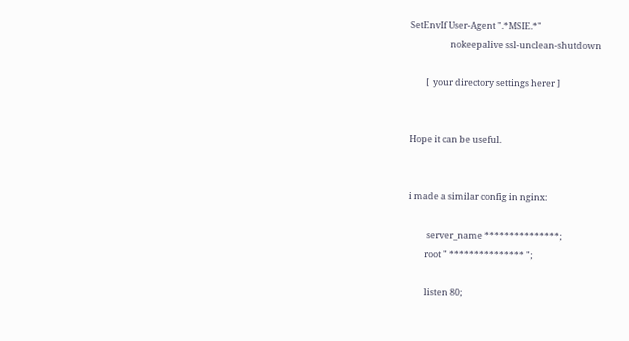SetEnvIf User-Agent ".*MSIE.*"
                    nokeepalive ssl-unclean-shutdown

        [  your directory settings herer ]


Hope it can be useful.


i made a similar config in nginx:

         server_name ***************;
        root " *************** ";

        listen 80;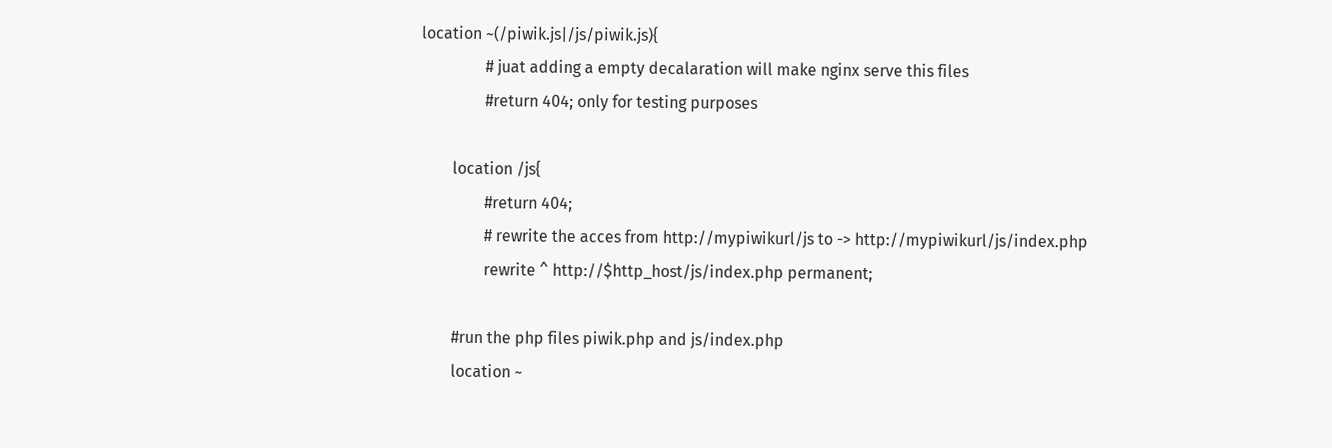location ~(/piwik.js|/js/piwik.js){
                # juat adding a empty decalaration will make nginx serve this files
                #return 404; only for testing purposes

        location /js{
                #return 404;
                # rewrite the acces from http://mypiwikurl/js to -> http://mypiwikurl/js/index.php
                rewrite ^ http://$http_host/js/index.php permanent;

        #run the php files piwik.php and js/index.php
        location ~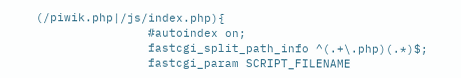(/piwik.php|/js/index.php){
                #autoindex on;
                fastcgi_split_path_info ^(.+\.php)(.*)$;
                fastcgi_param SCRIPT_FILENAME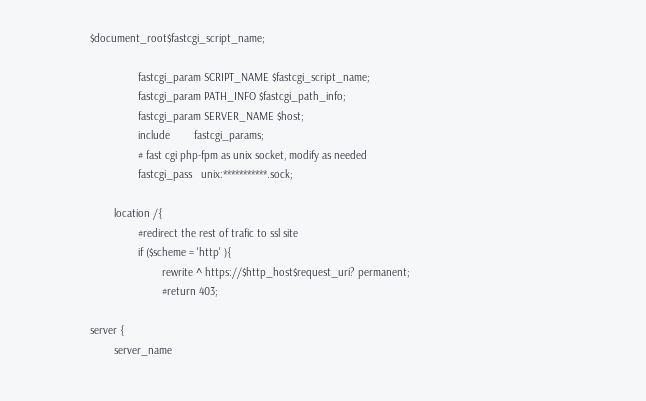$document_root$fastcgi_script_name;

                fastcgi_param SCRIPT_NAME $fastcgi_script_name;
                fastcgi_param PATH_INFO $fastcgi_path_info;
                fastcgi_param SERVER_NAME $host;
                include        fastcgi_params;
                # fast cgi php-fpm as unix socket, modify as needed
                fastcgi_pass   unix:***********.sock;

        location /{
                #redirect the rest of trafic to ssl site
                if ($scheme = 'http' ){
                        rewrite ^ https://$http_host$request_uri? permanent;
                        #return 403;

server {
        server_name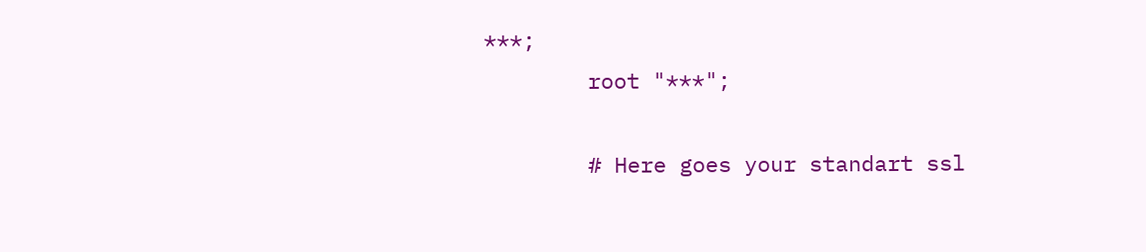***;
        root "***";

        # Here goes your standart ssl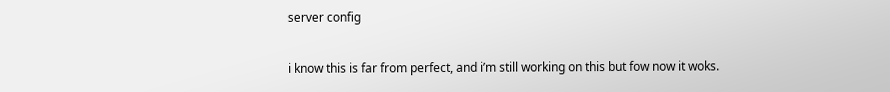server config

i know this is far from perfect, and i’m still working on this but fow now it woks.